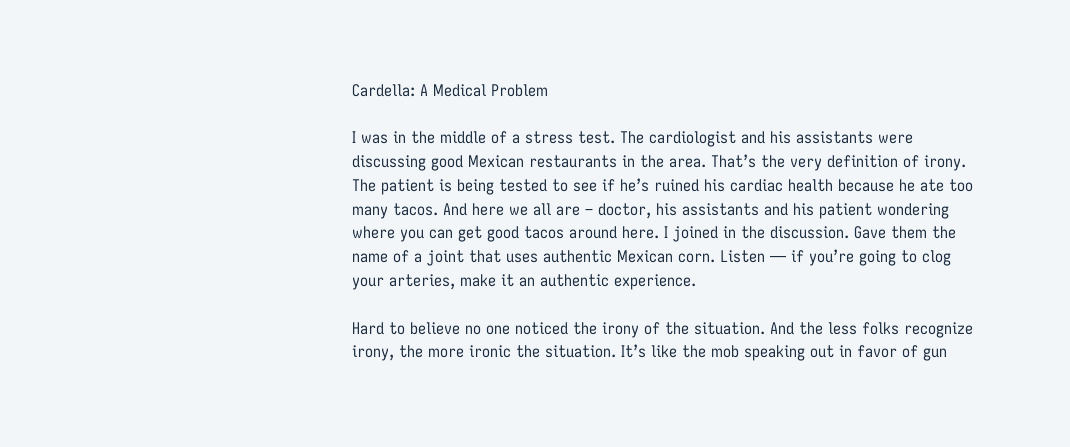Cardella: A Medical Problem

I was in the middle of a stress test. The cardiologist and his assistants were discussing good Mexican restaurants in the area. That’s the very definition of irony. The patient is being tested to see if he’s ruined his cardiac health because he ate too many tacos. And here we all are – doctor, his assistants and his patient wondering where you can get good tacos around here. I joined in the discussion. Gave them the name of a joint that uses authentic Mexican corn. Listen — if you’re going to clog your arteries, make it an authentic experience.

Hard to believe no one noticed the irony of the situation. And the less folks recognize irony, the more ironic the situation. It’s like the mob speaking out in favor of gun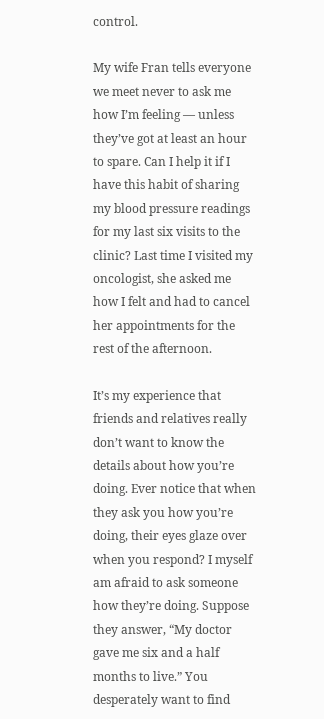control.

My wife Fran tells everyone we meet never to ask me how I’m feeling — unless they’ve got at least an hour to spare. Can I help it if I have this habit of sharing my blood pressure readings for my last six visits to the clinic? Last time I visited my oncologist, she asked me how I felt and had to cancel her appointments for the rest of the afternoon.

It’s my experience that friends and relatives really don’t want to know the details about how you’re doing. Ever notice that when they ask you how you’re doing, their eyes glaze over when you respond? I myself am afraid to ask someone how they’re doing. Suppose they answer, “My doctor gave me six and a half months to live.” You desperately want to find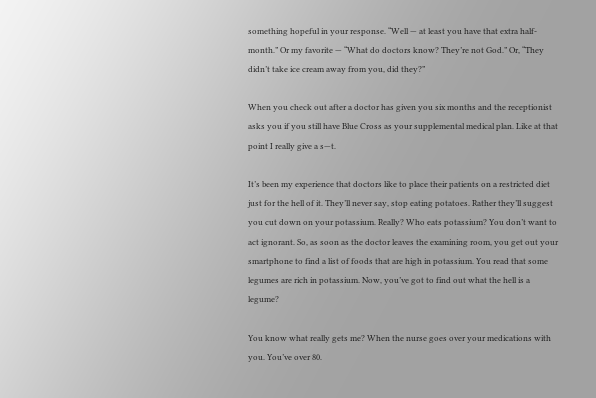something hopeful in your response. “Well — at least you have that extra half-month.” Or my favorite — “What do doctors know? They’re not God.” Or, “They didn’t take ice cream away from you, did they?”

When you check out after a doctor has given you six months and the receptionist asks you if you still have Blue Cross as your supplemental medical plan. Like at that point I really give a s—t.

It’s been my experience that doctors like to place their patients on a restricted diet just for the hell of it. They’ll never say, stop eating potatoes. Rather they’ll suggest you cut down on your potassium. Really? Who eats potassium? You don’t want to act ignorant. So, as soon as the doctor leaves the examining room, you get out your smartphone to find a list of foods that are high in potassium. You read that some legumes are rich in potassium. Now, you’ve got to find out what the hell is a legume?

You know what really gets me? When the nurse goes over your medications with you. You’ve over 80.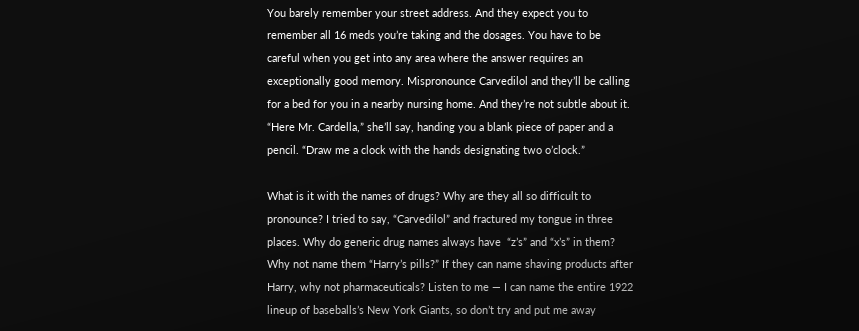You barely remember your street address. And they expect you to remember all 16 meds you’re taking and the dosages. You have to be careful when you get into any area where the answer requires an exceptionally good memory. Mispronounce Carvedilol and they’ll be calling for a bed for you in a nearby nursing home. And they’re not subtle about it. “Here Mr. Cardella,” she’ll say, handing you a blank piece of paper and a pencil. “Draw me a clock with the hands designating two o’clock.”

What is it with the names of drugs? Why are they all so difficult to pronounce? I tried to say, “Carvedilol” and fractured my tongue in three places. Why do generic drug names always have  “z’s” and “x’s” in them? Why not name them “Harry’s pills?” If they can name shaving products after Harry, why not pharmaceuticals? Listen to me — I can name the entire 1922 lineup of baseballs’s New York Giants, so don’t try and put me away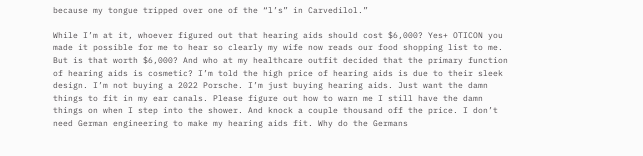because my tongue tripped over one of the “l’s” in Carvedilol.”

While I’m at it, whoever figured out that hearing aids should cost $6,000? Yes+ OTICON you made it possible for me to hear so clearly my wife now reads our food shopping list to me. But is that worth $6,000? And who at my healthcare outfit decided that the primary function of hearing aids is cosmetic? I’m told the high price of hearing aids is due to their sleek design. I’m not buying a 2022 Porsche. I’m just buying hearing aids. Just want the damn things to fit in my ear canals. Please figure out how to warn me I still have the damn things on when I step into the shower. And knock a couple thousand off the price. I don’t need German engineering to make my hearing aids fit. Why do the Germans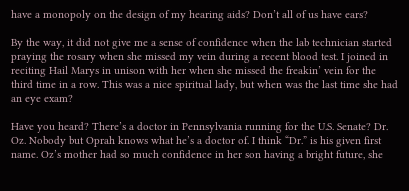have a monopoly on the design of my hearing aids? Don’t all of us have ears?

By the way, it did not give me a sense of confidence when the lab technician started praying the rosary when she missed my vein during a recent blood test. I joined in reciting Hail Marys in unison with her when she missed the freakin’ vein for the third time in a row. This was a nice spiritual lady, but when was the last time she had an eye exam?

Have you heard? There’s a doctor in Pennsylvania running for the U.S. Senate? Dr. Oz. Nobody but Oprah knows what he’s a doctor of. I think “Dr.” is his given first name. Oz’s mother had so much confidence in her son having a bright future, she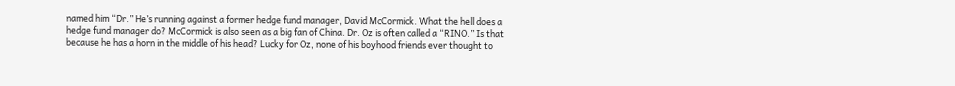named him “Dr.” He’s running against a former hedge fund manager, David McCormick. What the hell does a hedge fund manager do? McCormick is also seen as a big fan of China. Dr. Oz is often called a “RINO.” Is that because he has a horn in the middle of his head? Lucky for Oz, none of his boyhood friends ever thought to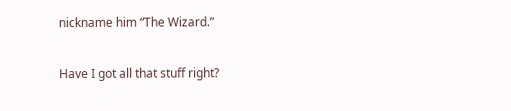nickname him “The Wizard.”

Have I got all that stuff right?